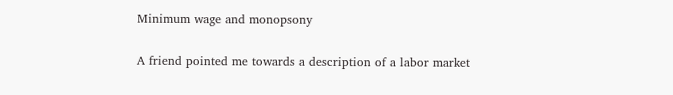Minimum wage and monopsony

A friend pointed me towards a description of a labor market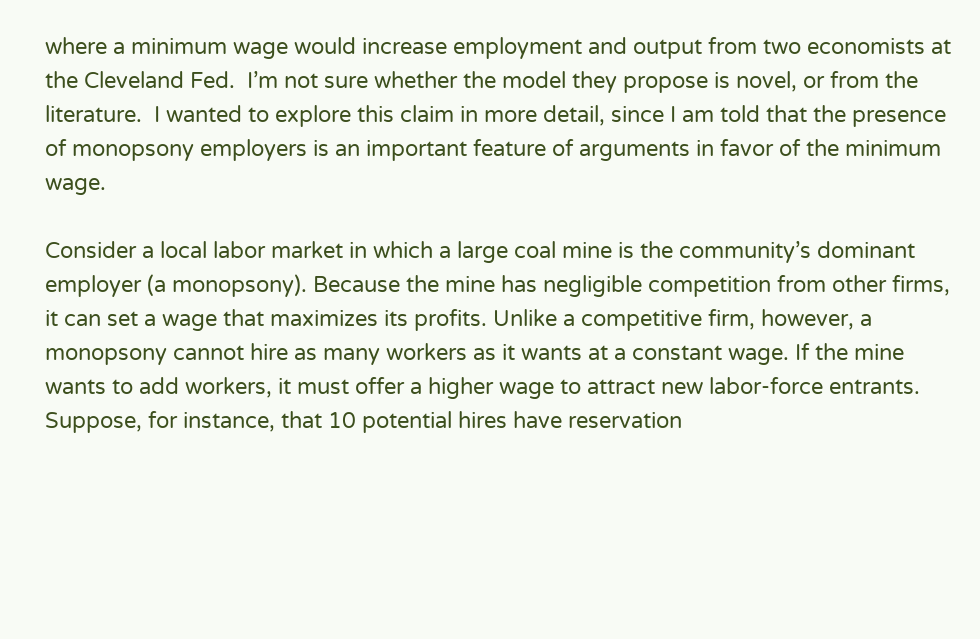where a minimum wage would increase employment and output from two economists at the Cleveland Fed.  I’m not sure whether the model they propose is novel, or from the literature.  I wanted to explore this claim in more detail, since I am told that the presence of monopsony employers is an important feature of arguments in favor of the minimum wage.

Consider a local labor market in which a large coal mine is the community’s dominant employer (a monopsony). Because the mine has negligible competition from other firms, it can set a wage that maximizes its profits. Unlike a competitive firm, however, a monopsony cannot hire as many workers as it wants at a constant wage. If the mine wants to add workers, it must offer a higher wage to attract new labor-force entrants. Suppose, for instance, that 10 potential hires have reservation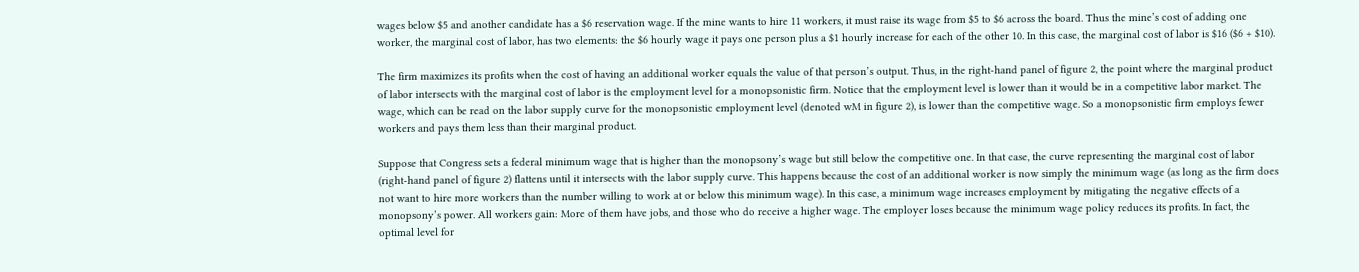wages below $5 and another candidate has a $6 reservation wage. If the mine wants to hire 11 workers, it must raise its wage from $5 to $6 across the board. Thus the mine’s cost of adding one worker, the marginal cost of labor, has two elements: the $6 hourly wage it pays one person plus a $1 hourly increase for each of the other 10. In this case, the marginal cost of labor is $16 ($6 + $10).

The firm maximizes its profits when the cost of having an additional worker equals the value of that person’s output. Thus, in the right-hand panel of figure 2, the point where the marginal product of labor intersects with the marginal cost of labor is the employment level for a monopsonistic firm. Notice that the employment level is lower than it would be in a competitive labor market. The wage, which can be read on the labor supply curve for the monopsonistic employment level (denoted wM in figure 2), is lower than the competitive wage. So a monopsonistic firm employs fewer workers and pays them less than their marginal product.

Suppose that Congress sets a federal minimum wage that is higher than the monopsony’s wage but still below the competitive one. In that case, the curve representing the marginal cost of labor (right-hand panel of figure 2) flattens until it intersects with the labor supply curve. This happens because the cost of an additional worker is now simply the minimum wage (as long as the firm does not want to hire more workers than the number willing to work at or below this minimum wage). In this case, a minimum wage increases employment by mitigating the negative effects of a monopsony’s power. All workers gain: More of them have jobs, and those who do receive a higher wage. The employer loses because the minimum wage policy reduces its profits. In fact, the optimal level for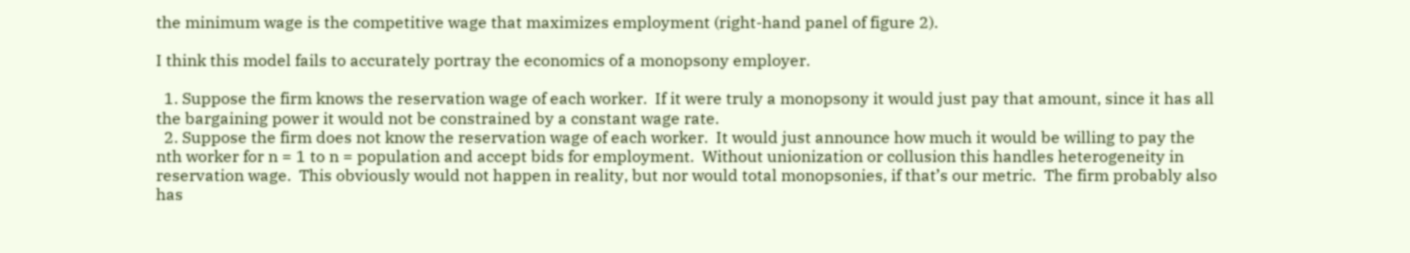the minimum wage is the competitive wage that maximizes employment (right-hand panel of figure 2).

I think this model fails to accurately portray the economics of a monopsony employer.

  1. Suppose the firm knows the reservation wage of each worker.  If it were truly a monopsony it would just pay that amount, since it has all the bargaining power it would not be constrained by a constant wage rate.
  2. Suppose the firm does not know the reservation wage of each worker.  It would just announce how much it would be willing to pay the nth worker for n = 1 to n = population and accept bids for employment.  Without unionization or collusion this handles heterogeneity in reservation wage.  This obviously would not happen in reality, but nor would total monopsonies, if that’s our metric.  The firm probably also has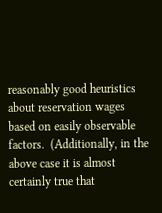reasonably good heuristics about reservation wages based on easily observable factors.  (Additionally, in the above case it is almost certainly true that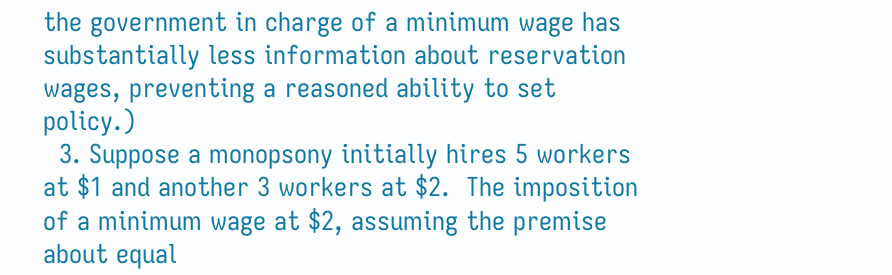the government in charge of a minimum wage has substantially less information about reservation wages, preventing a reasoned ability to set policy.)
  3. Suppose a monopsony initially hires 5 workers at $1 and another 3 workers at $2.  The imposition of a minimum wage at $2, assuming the premise about equal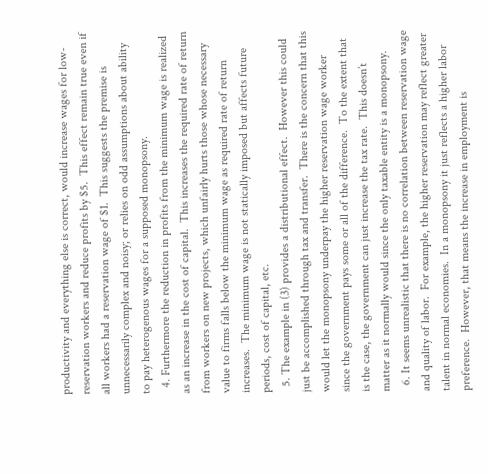productivity and everything else is correct, would increase wages for low-reservation workers and reduce profits by $5.  This effect remain true even if all workers had a reservation wage of $1.  This suggests the premise is unnecessarily complex and noisy; or relies on odd assumptions about ability to pay heterogenous wages for a supposed monopsony.
  4. Furthermore the reduction in profits from the minimum wage is realized as an increase in the cost of capital.  This increases the required rate of return from workers on new projects, which unfairly hurts those whose necessary value to firms falls below the minimum wage as required rate of return increases.  The minimum wage is not statically imposed but affects future periods, cost of capital, etc.
  5. The example in (3) provides a distributional effect.  However this could just be accomplished through tax and transfer.  There is the concern that this would let the monopsony underpay the higher reservation wage worker since the government pays some or all of the difference.  To the extent that is the case, the government can just increase the tax rate.  This doesn’t matter as it normally would since the only taxable entity is a monopsony.
  6. It seems unrealistic that there is no correlation between reservation wage and quality of labor.  For example, the higher reservation may reflect greater talent in normal economies.  In a monopsony it just reflects a higher labor preference.  However, that means the increase in employment is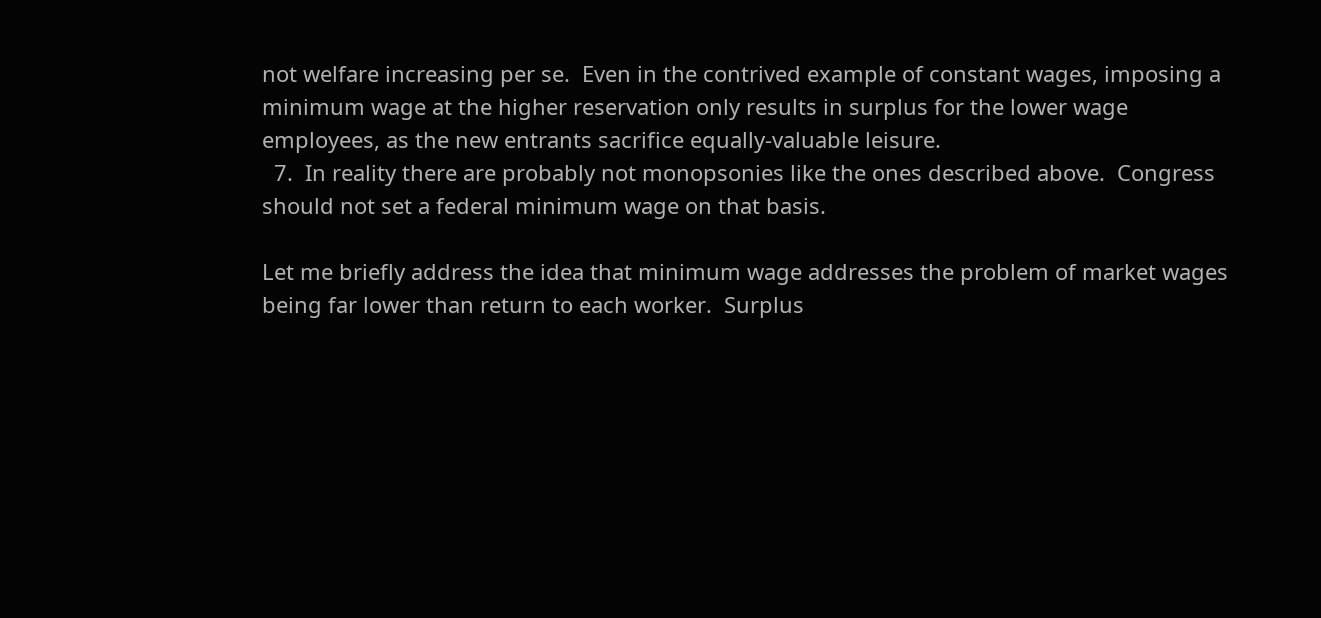not welfare increasing per se.  Even in the contrived example of constant wages, imposing a minimum wage at the higher reservation only results in surplus for the lower wage employees, as the new entrants sacrifice equally-valuable leisure.
  7.  In reality there are probably not monopsonies like the ones described above.  Congress should not set a federal minimum wage on that basis.

Let me briefly address the idea that minimum wage addresses the problem of market wages being far lower than return to each worker.  Surplus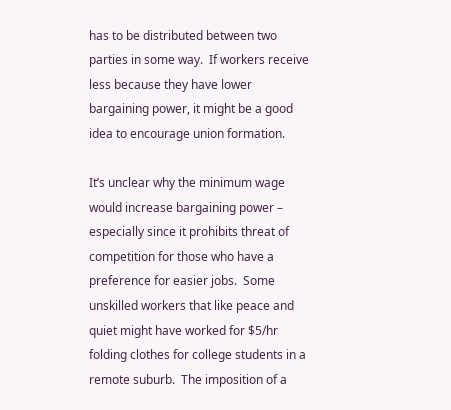has to be distributed between two parties in some way.  If workers receive less because they have lower bargaining power, it might be a good idea to encourage union formation.

It’s unclear why the minimum wage would increase bargaining power – especially since it prohibits threat of competition for those who have a preference for easier jobs.  Some unskilled workers that like peace and quiet might have worked for $5/hr folding clothes for college students in a remote suburb.  The imposition of a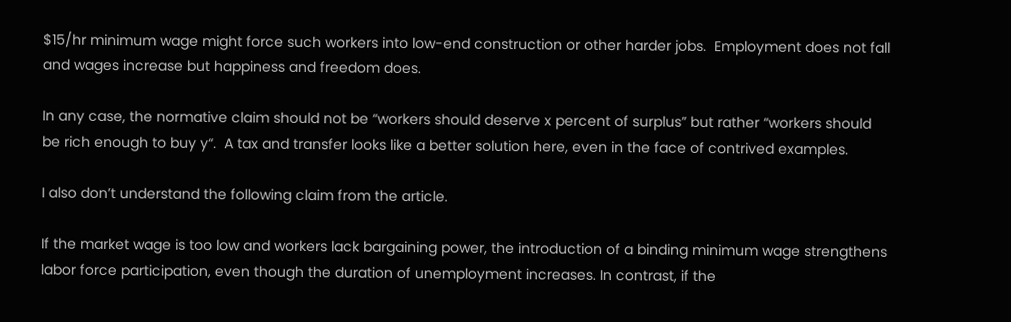$15/hr minimum wage might force such workers into low-end construction or other harder jobs.  Employment does not fall and wages increase but happiness and freedom does.

In any case, the normative claim should not be “workers should deserve x percent of surplus” but rather “workers should be rich enough to buy y“.  A tax and transfer looks like a better solution here, even in the face of contrived examples.

I also don’t understand the following claim from the article.

If the market wage is too low and workers lack bargaining power, the introduction of a binding minimum wage strengthens labor force participation, even though the duration of unemployment increases. In contrast, if the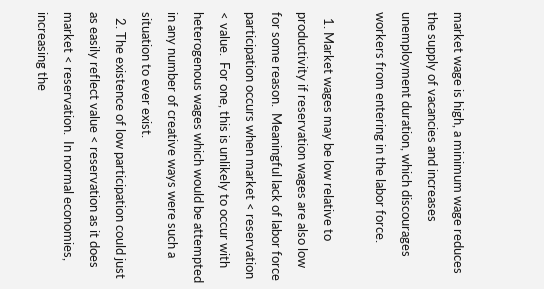market wage is high, a minimum wage reduces the supply of vacancies and increases unemployment duration, which discourages workers from entering in the labor force.

  1. Market wages may be low relative to productivity if reservation wages are also low for some reason.  Meaningful lack of labor force participation occurs when market < reservation < value.  For one, this is unlikely to occur with heterogenous wages which would be attempted in any number of creative ways were such a situation to ever exist.
  2. The existence of low participation could just as easily reflect value < reservation as it does market < reservation.  In normal economies, increasing the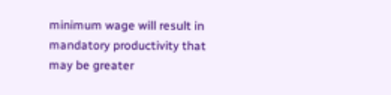minimum wage will result in mandatory productivity that may be greater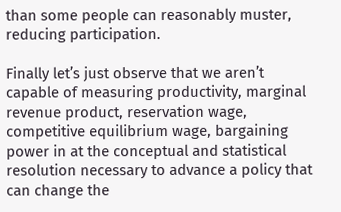than some people can reasonably muster, reducing participation.

Finally let’s just observe that we aren’t capable of measuring productivity, marginal revenue product, reservation wage, competitive equilibrium wage, bargaining power in at the conceptual and statistical resolution necessary to advance a policy that can change the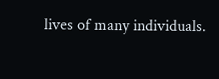lives of many individuals.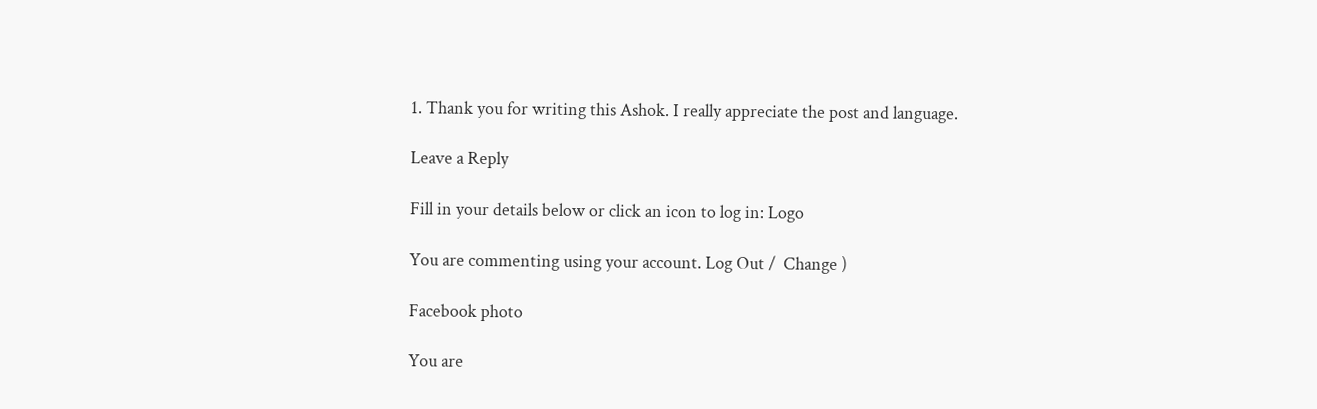1. Thank you for writing this Ashok. I really appreciate the post and language.

Leave a Reply

Fill in your details below or click an icon to log in: Logo

You are commenting using your account. Log Out /  Change )

Facebook photo

You are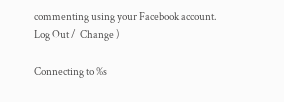commenting using your Facebook account. Log Out /  Change )

Connecting to %s